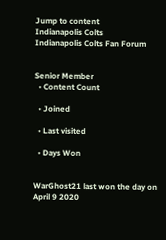Jump to content
Indianapolis Colts
Indianapolis Colts Fan Forum


Senior Member
  • Content Count

  • Joined

  • Last visited

  • Days Won


WarGhost21 last won the day on April 9 2020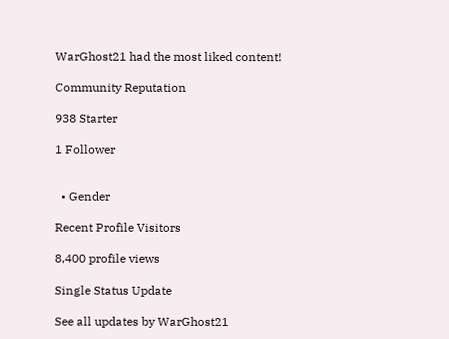WarGhost21 had the most liked content!

Community Reputation

938 Starter

1 Follower


  • Gender

Recent Profile Visitors

8,400 profile views

Single Status Update

See all updates by WarGhost21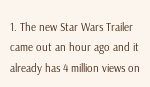1. The new Star Wars Trailer came out an hour ago and it already has 4 million views on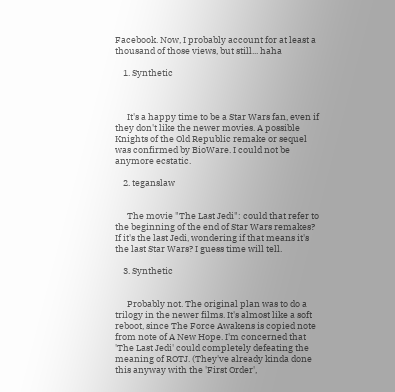Facebook. Now, I probably account for at least a thousand of those views, but still... haha

    1. Synthetic



      It's a happy time to be a Star Wars fan, even if they don't like the newer movies. A possible Knights of the Old Republic remake or sequel was confirmed by BioWare. I could not be anymore ecstatic.

    2. teganslaw


      The movie "The Last Jedi": could that refer to the beginning of the end of Star Wars remakes? If it's the last Jedi, wondering if that means it's the last Star Wars? I guess time will tell.

    3. Synthetic


      Probably not. The original plan was to do a trilogy in the newer films. It's almost like a soft reboot, since The Force Awakens is copied note from note of A New Hope. I'm concerned that 'The Last Jedi' could completely defeating the meaning of ROTJ. (They've already kinda done this anyway with the 'First Order',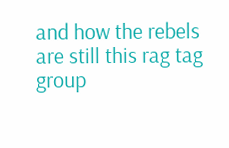and how the rebels are still this rag tag group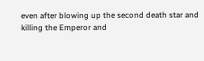even after blowing up the second death star and killing the Emperor and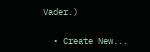Vader.)

  • Create New...